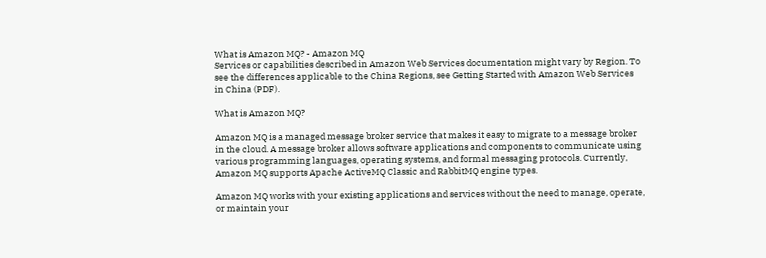What is Amazon MQ? - Amazon MQ
Services or capabilities described in Amazon Web Services documentation might vary by Region. To see the differences applicable to the China Regions, see Getting Started with Amazon Web Services in China (PDF).

What is Amazon MQ?

Amazon MQ is a managed message broker service that makes it easy to migrate to a message broker in the cloud. A message broker allows software applications and components to communicate using various programming languages, operating systems, and formal messaging protocols. Currently, Amazon MQ supports Apache ActiveMQ Classic and RabbitMQ engine types.

Amazon MQ works with your existing applications and services without the need to manage, operate, or maintain your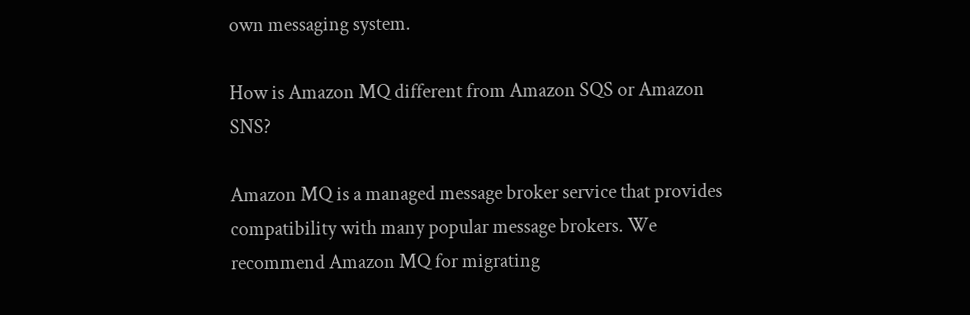own messaging system.

How is Amazon MQ different from Amazon SQS or Amazon SNS?

Amazon MQ is a managed message broker service that provides compatibility with many popular message brokers. We recommend Amazon MQ for migrating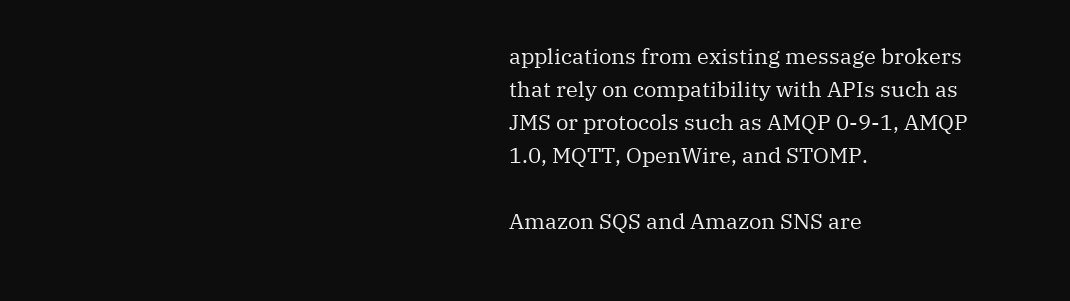applications from existing message brokers that rely on compatibility with APIs such as JMS or protocols such as AMQP 0-9-1, AMQP 1.0, MQTT, OpenWire, and STOMP.

Amazon SQS and Amazon SNS are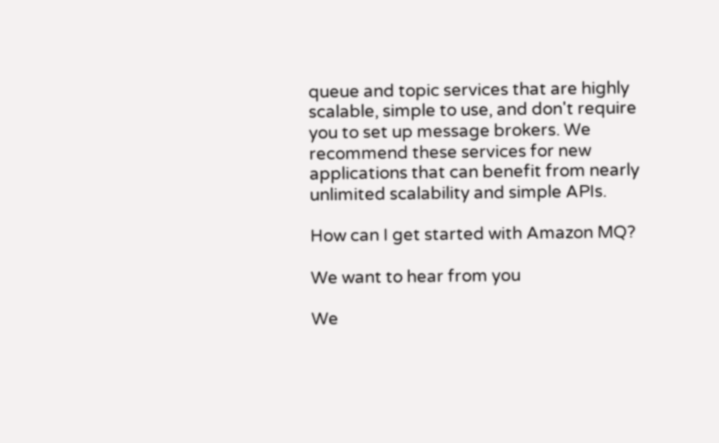queue and topic services that are highly scalable, simple to use, and don't require you to set up message brokers. We recommend these services for new applications that can benefit from nearly unlimited scalability and simple APIs.

How can I get started with Amazon MQ?

We want to hear from you

We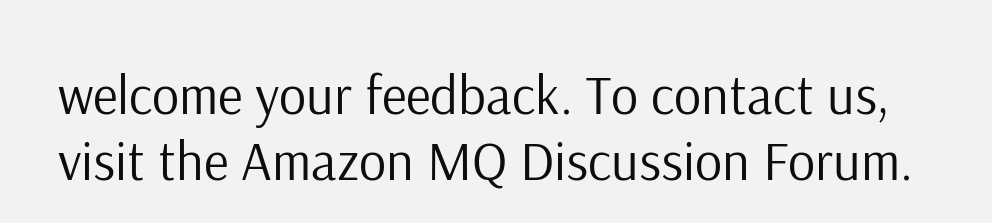welcome your feedback. To contact us, visit the Amazon MQ Discussion Forum.